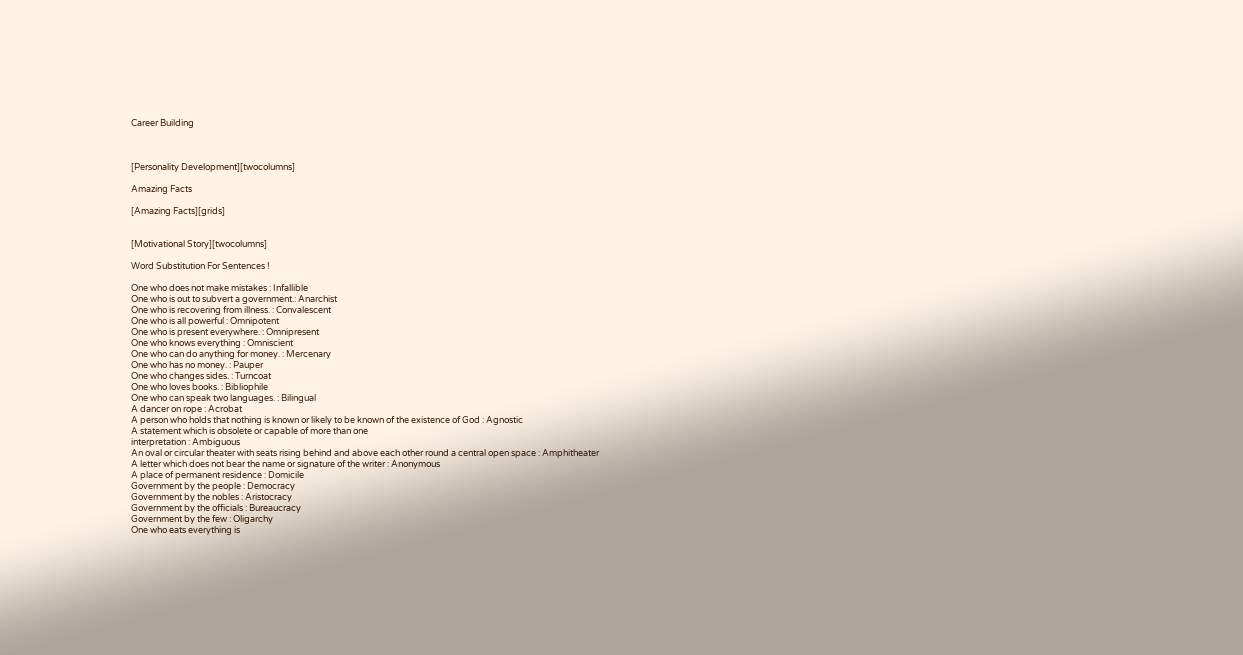Career Building



[Personality Development][twocolumns]

Amazing Facts

[Amazing Facts][grids]


[Motivational Story][twocolumns]

Word Substitution For Sentences !

One who does not make mistakes : Infallible
One who is out to subvert a government.: Anarchist
One who is recovering from illness. : Convalescent
One who is all powerful : Omnipotent
One who is present everywhere. : Omnipresent
One who knows everything : Omniscient
One who can do anything for money. : Mercenary
One who has no money. : Pauper
One who changes sides. : Turncoat
One who loves books. : Bibliophile
One who can speak two languages. : Bilingual
A dancer on rope : Acrobat
A person who holds that nothing is known or likely to be known of the existence of God : Agnostic
A statement which is obsolete or capable of more than one
interpretation : Ambiguous
An oval or circular theater with seats rising behind and above each other round a central open space : Amphitheater
A letter which does not bear the name or signature of the writer : Anonymous
A place of permanent residence : Domicile
Government by the people : Democracy
Government by the nobles : Aristocracy
Government by the officials : Bureaucracy
Government by the few : Oligarchy
One who eats everything is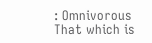: Omnivorous
That which is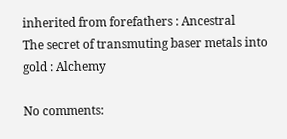inherited from forefathers : Ancestral
The secret of transmuting baser metals into gold : Alchemy

No comments: